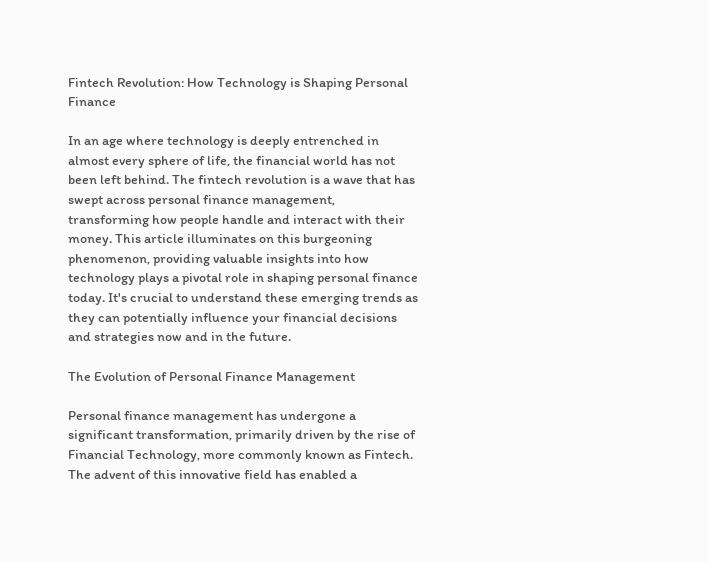Fintech Revolution: How Technology is Shaping Personal Finance

In an age where technology is deeply entrenched in almost every sphere of life, the financial world has not been left behind. The fintech revolution is a wave that has swept across personal finance management, transforming how people handle and interact with their money. This article illuminates on this burgeoning phenomenon, providing valuable insights into how technology plays a pivotal role in shaping personal finance today. It's crucial to understand these emerging trends as they can potentially influence your financial decisions and strategies now and in the future.

The Evolution of Personal Finance Management

Personal finance management has undergone a significant transformation, primarily driven by the rise of Financial Technology, more commonly known as Fintech. The advent of this innovative field has enabled a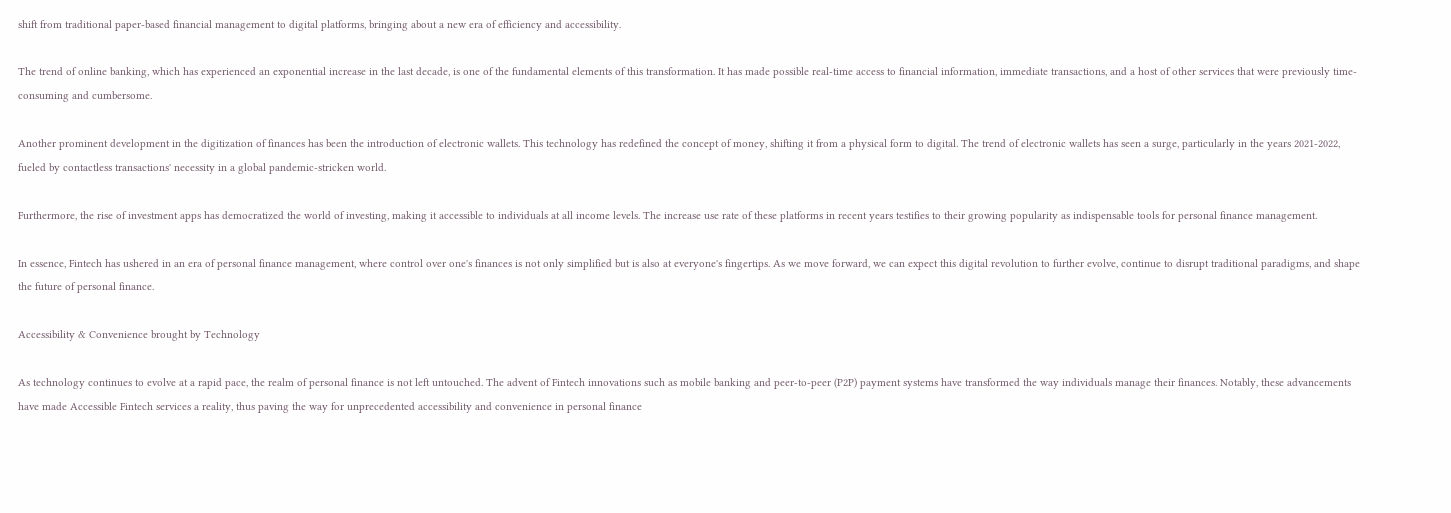shift from traditional paper-based financial management to digital platforms, bringing about a new era of efficiency and accessibility.

The trend of online banking, which has experienced an exponential increase in the last decade, is one of the fundamental elements of this transformation. It has made possible real-time access to financial information, immediate transactions, and a host of other services that were previously time-consuming and cumbersome.

Another prominent development in the digitization of finances has been the introduction of electronic wallets. This technology has redefined the concept of money, shifting it from a physical form to digital. The trend of electronic wallets has seen a surge, particularly in the years 2021-2022, fueled by contactless transactions' necessity in a global pandemic-stricken world.

Furthermore, the rise of investment apps has democratized the world of investing, making it accessible to individuals at all income levels. The increase use rate of these platforms in recent years testifies to their growing popularity as indispensable tools for personal finance management.

In essence, Fintech has ushered in an era of personal finance management, where control over one's finances is not only simplified but is also at everyone's fingertips. As we move forward, we can expect this digital revolution to further evolve, continue to disrupt traditional paradigms, and shape the future of personal finance.

Accessibility & Convenience brought by Technology

As technology continues to evolve at a rapid pace, the realm of personal finance is not left untouched. The advent of Fintech innovations such as mobile banking and peer-to-peer (P2P) payment systems have transformed the way individuals manage their finances. Notably, these advancements have made Accessible Fintech services a reality, thus paving the way for unprecedented accessibility and convenience in personal finance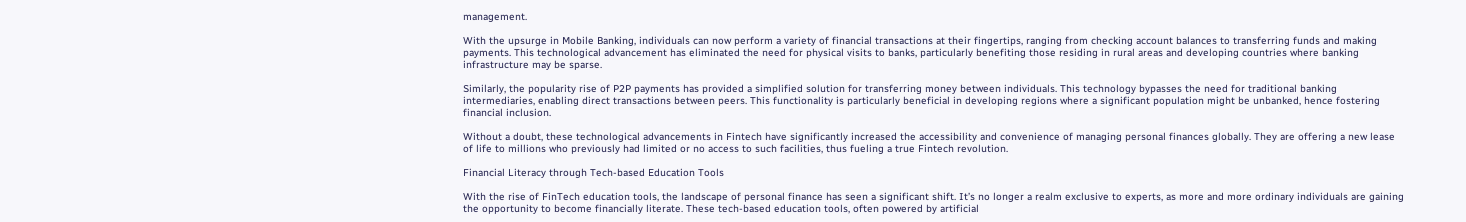management.

With the upsurge in Mobile Banking, individuals can now perform a variety of financial transactions at their fingertips, ranging from checking account balances to transferring funds and making payments. This technological advancement has eliminated the need for physical visits to banks, particularly benefiting those residing in rural areas and developing countries where banking infrastructure may be sparse.

Similarly, the popularity rise of P2P payments has provided a simplified solution for transferring money between individuals. This technology bypasses the need for traditional banking intermediaries, enabling direct transactions between peers. This functionality is particularly beneficial in developing regions where a significant population might be unbanked, hence fostering financial inclusion.

Without a doubt, these technological advancements in Fintech have significantly increased the accessibility and convenience of managing personal finances globally. They are offering a new lease of life to millions who previously had limited or no access to such facilities, thus fueling a true Fintech revolution.

Financial Literacy through Tech-based Education Tools

With the rise of FinTech education tools, the landscape of personal finance has seen a significant shift. It’s no longer a realm exclusive to experts, as more and more ordinary individuals are gaining the opportunity to become financially literate. These tech-based education tools, often powered by artificial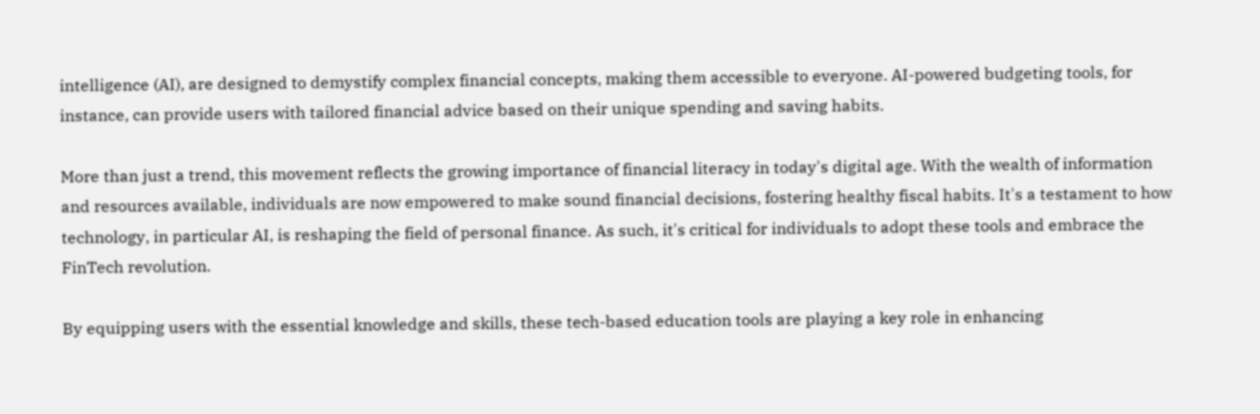intelligence (AI), are designed to demystify complex financial concepts, making them accessible to everyone. AI-powered budgeting tools, for instance, can provide users with tailored financial advice based on their unique spending and saving habits.

More than just a trend, this movement reflects the growing importance of financial literacy in today's digital age. With the wealth of information and resources available, individuals are now empowered to make sound financial decisions, fostering healthy fiscal habits. It's a testament to how technology, in particular AI, is reshaping the field of personal finance. As such, it's critical for individuals to adopt these tools and embrace the FinTech revolution.

By equipping users with the essential knowledge and skills, these tech-based education tools are playing a key role in enhancing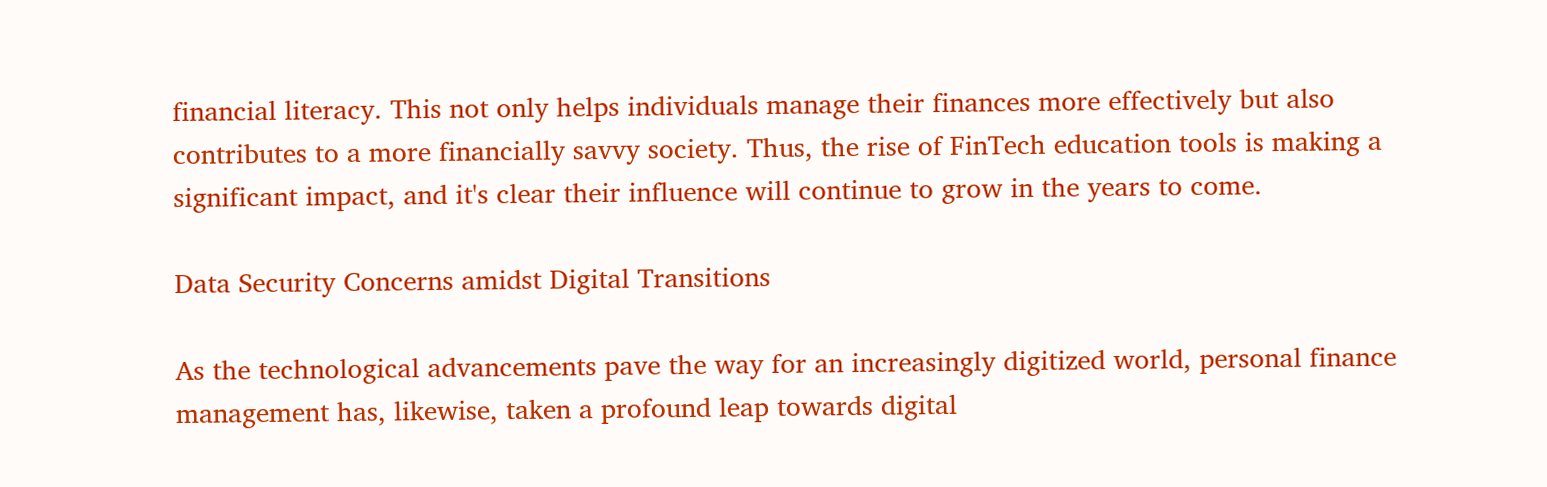financial literacy. This not only helps individuals manage their finances more effectively but also contributes to a more financially savvy society. Thus, the rise of FinTech education tools is making a significant impact, and it's clear their influence will continue to grow in the years to come.

Data Security Concerns amidst Digital Transitions

As the technological advancements pave the way for an increasingly digitized world, personal finance management has, likewise, taken a profound leap towards digital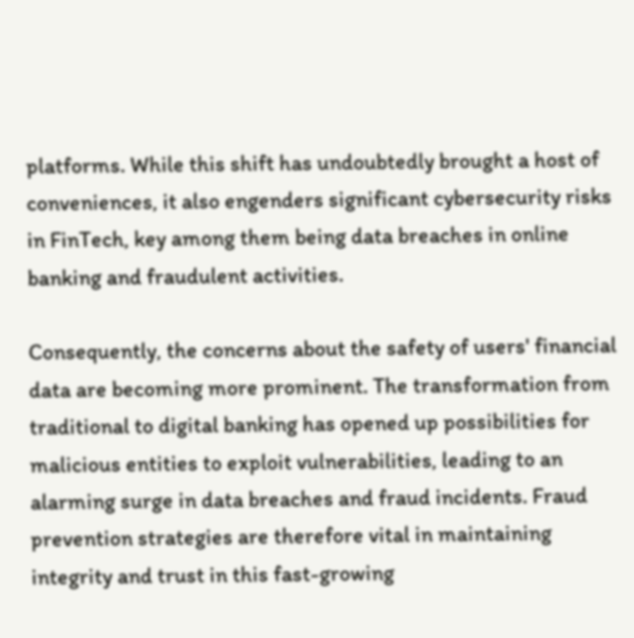platforms. While this shift has undoubtedly brought a host of conveniences, it also engenders significant cybersecurity risks in FinTech, key among them being data breaches in online banking and fraudulent activities.

Consequently, the concerns about the safety of users' financial data are becoming more prominent. The transformation from traditional to digital banking has opened up possibilities for malicious entities to exploit vulnerabilities, leading to an alarming surge in data breaches and fraud incidents. Fraud prevention strategies are therefore vital in maintaining integrity and trust in this fast-growing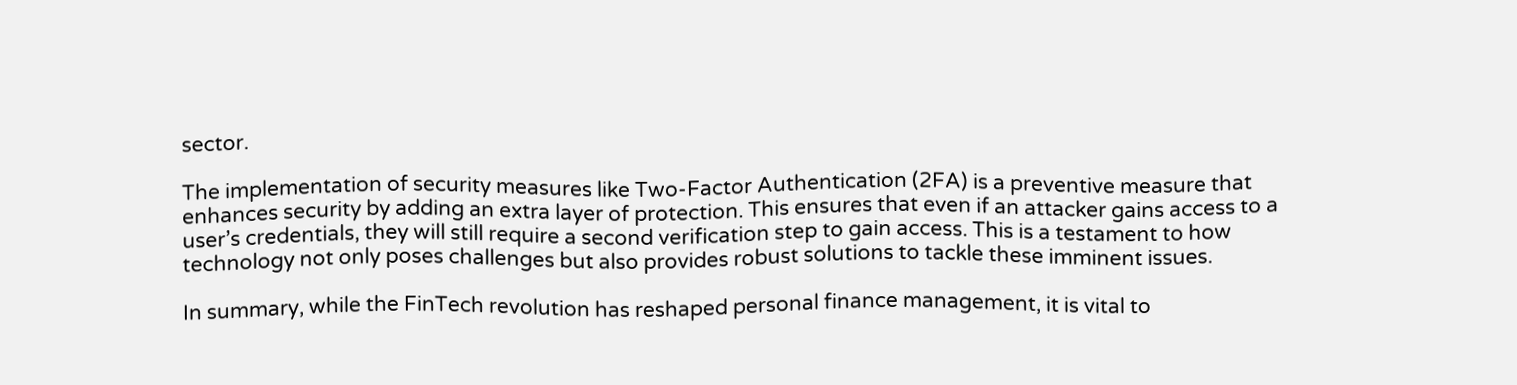sector.

The implementation of security measures like Two-Factor Authentication (2FA) is a preventive measure that enhances security by adding an extra layer of protection. This ensures that even if an attacker gains access to a user’s credentials, they will still require a second verification step to gain access. This is a testament to how technology not only poses challenges but also provides robust solutions to tackle these imminent issues.

In summary, while the FinTech revolution has reshaped personal finance management, it is vital to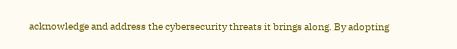acknowledge and address the cybersecurity threats it brings along. By adopting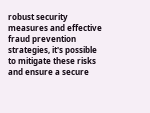robust security measures and effective fraud prevention strategies, it's possible to mitigate these risks and ensure a secure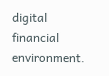digital financial environment.